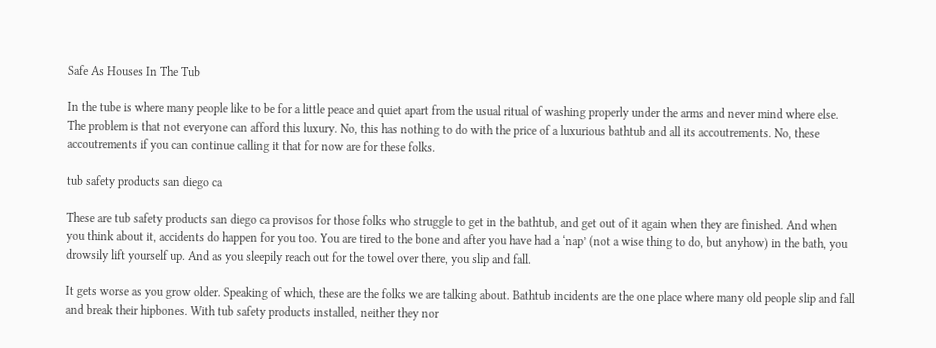Safe As Houses In The Tub

In the tube is where many people like to be for a little peace and quiet apart from the usual ritual of washing properly under the arms and never mind where else. The problem is that not everyone can afford this luxury. No, this has nothing to do with the price of a luxurious bathtub and all its accoutrements. No, these accoutrements if you can continue calling it that for now are for these folks.

tub safety products san diego ca

These are tub safety products san diego ca provisos for those folks who struggle to get in the bathtub, and get out of it again when they are finished. And when you think about it, accidents do happen for you too. You are tired to the bone and after you have had a ‘nap’ (not a wise thing to do, but anyhow) in the bath, you drowsily lift yourself up. And as you sleepily reach out for the towel over there, you slip and fall.

It gets worse as you grow older. Speaking of which, these are the folks we are talking about. Bathtub incidents are the one place where many old people slip and fall and break their hipbones. With tub safety products installed, neither they nor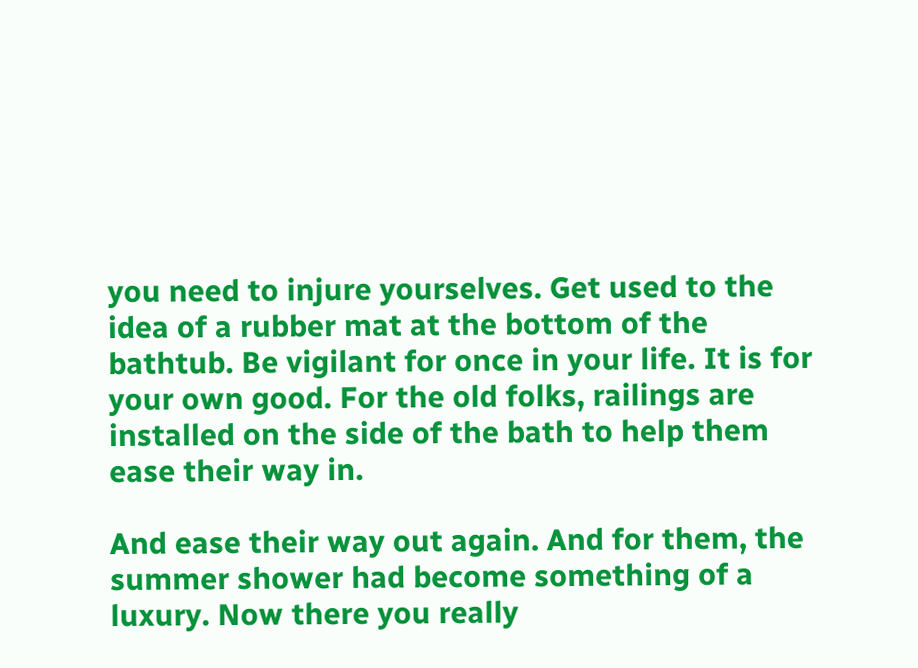you need to injure yourselves. Get used to the idea of a rubber mat at the bottom of the bathtub. Be vigilant for once in your life. It is for your own good. For the old folks, railings are installed on the side of the bath to help them ease their way in.

And ease their way out again. And for them, the summer shower had become something of a luxury. Now there you really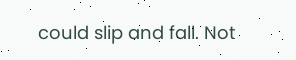could slip and fall. Not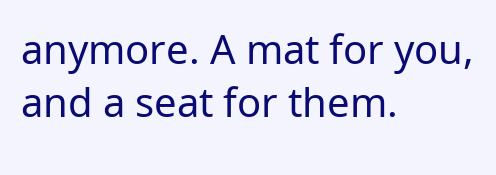anymore. A mat for you, and a seat for them.